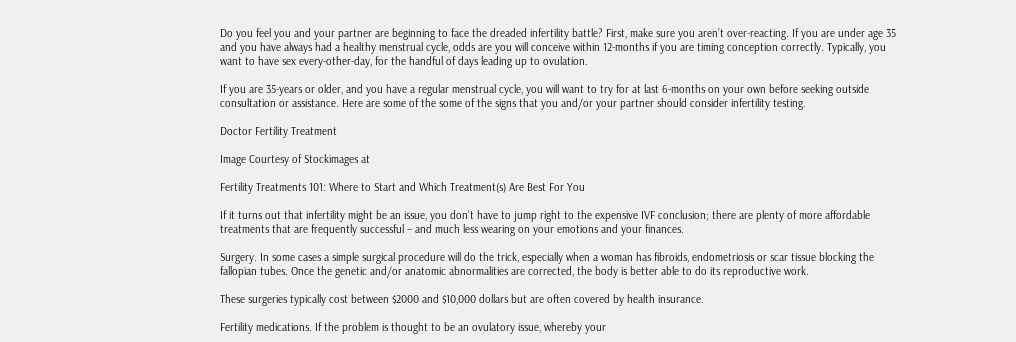Do you feel you and your partner are beginning to face the dreaded infertility battle? First, make sure you aren’t over-reacting. If you are under age 35 and you have always had a healthy menstrual cycle, odds are you will conceive within 12-months if you are timing conception correctly. Typically, you want to have sex every-other-day, for the handful of days leading up to ovulation.

If you are 35-years or older, and you have a regular menstrual cycle, you will want to try for at last 6-months on your own before seeking outside consultation or assistance. Here are some of the some of the signs that you and/or your partner should consider infertility testing.

Doctor Fertility Treatment

Image Courtesy of Stockimages at

Fertility Treatments 101: Where to Start and Which Treatment(s) Are Best For You

If it turns out that infertility might be an issue, you don’t have to jump right to the expensive IVF conclusion; there are plenty of more affordable treatments that are frequently successful – and much less wearing on your emotions and your finances.

Surgery. In some cases a simple surgical procedure will do the trick, especially when a woman has fibroids, endometriosis or scar tissue blocking the fallopian tubes. Once the genetic and/or anatomic abnormalities are corrected, the body is better able to do its reproductive work.

These surgeries typically cost between $2000 and $10,000 dollars but are often covered by health insurance.

Fertility medications. If the problem is thought to be an ovulatory issue, whereby your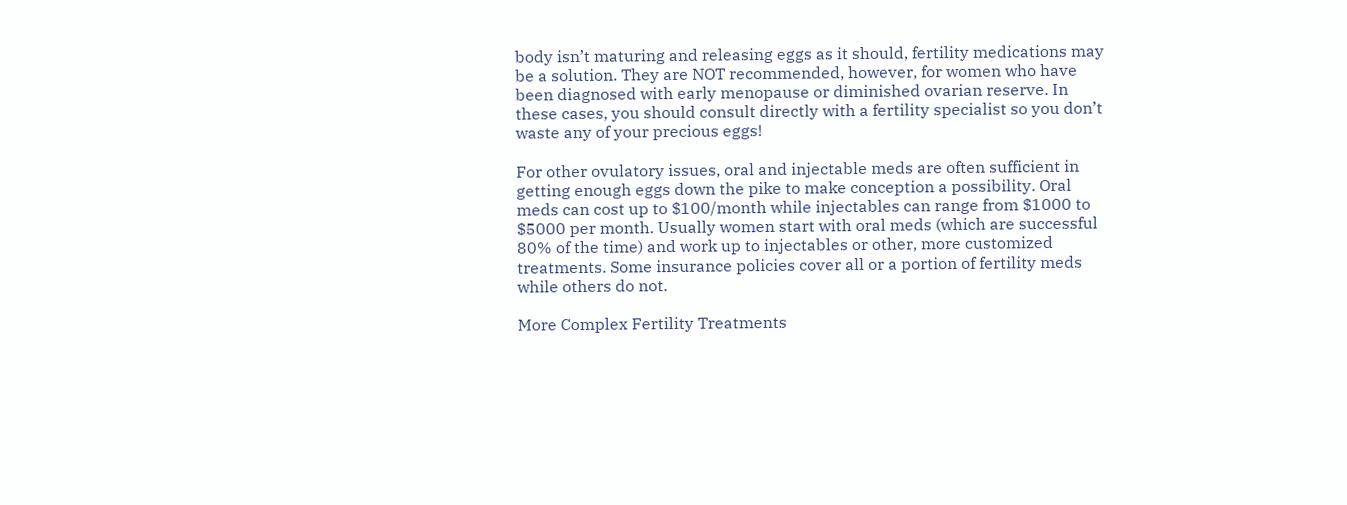body isn’t maturing and releasing eggs as it should, fertility medications may be a solution. They are NOT recommended, however, for women who have been diagnosed with early menopause or diminished ovarian reserve. In these cases, you should consult directly with a fertility specialist so you don’t waste any of your precious eggs!

For other ovulatory issues, oral and injectable meds are often sufficient in getting enough eggs down the pike to make conception a possibility. Oral meds can cost up to $100/month while injectables can range from $1000 to $5000 per month. Usually women start with oral meds (which are successful 80% of the time) and work up to injectables or other, more customized treatments. Some insurance policies cover all or a portion of fertility meds while others do not.

More Complex Fertility Treatments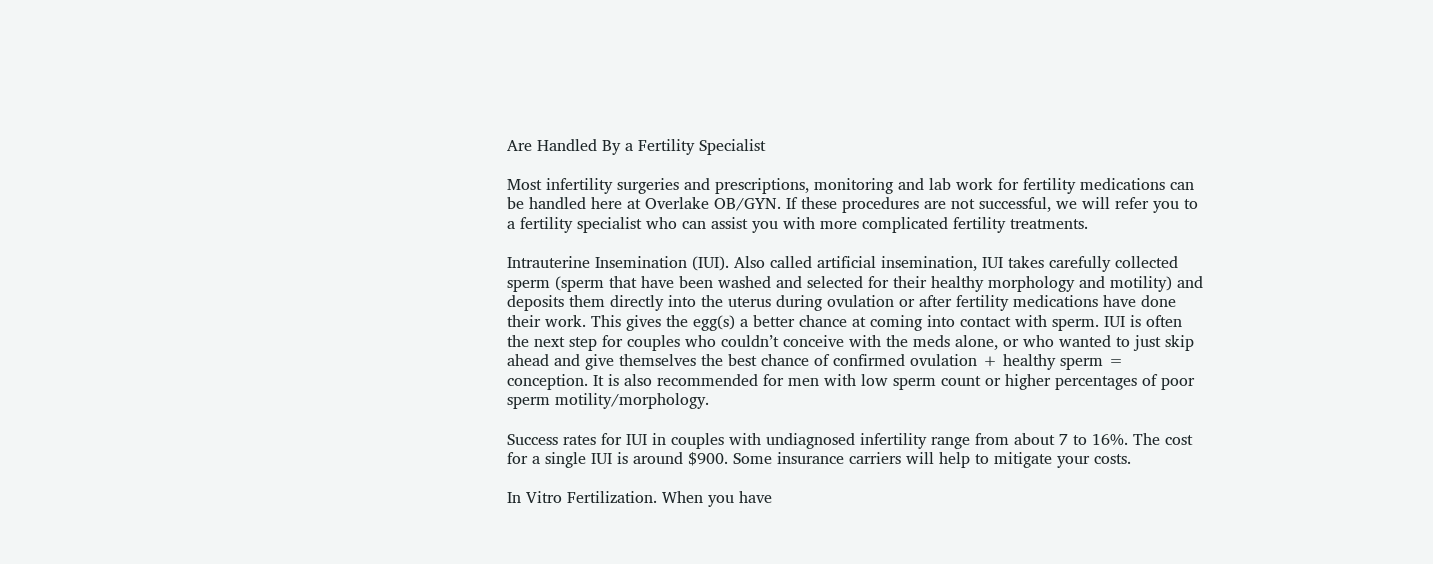Are Handled By a Fertility Specialist

Most infertility surgeries and prescriptions, monitoring and lab work for fertility medications can be handled here at Overlake OB/GYN. If these procedures are not successful, we will refer you to a fertility specialist who can assist you with more complicated fertility treatments.

Intrauterine Insemination (IUI). Also called artificial insemination, IUI takes carefully collected sperm (sperm that have been washed and selected for their healthy morphology and motility) and deposits them directly into the uterus during ovulation or after fertility medications have done their work. This gives the egg(s) a better chance at coming into contact with sperm. IUI is often the next step for couples who couldn’t conceive with the meds alone, or who wanted to just skip ahead and give themselves the best chance of confirmed ovulation + healthy sperm = conception. It is also recommended for men with low sperm count or higher percentages of poor sperm motility/morphology.

Success rates for IUI in couples with undiagnosed infertility range from about 7 to 16%. The cost for a single IUI is around $900. Some insurance carriers will help to mitigate your costs.

In Vitro Fertilization. When you have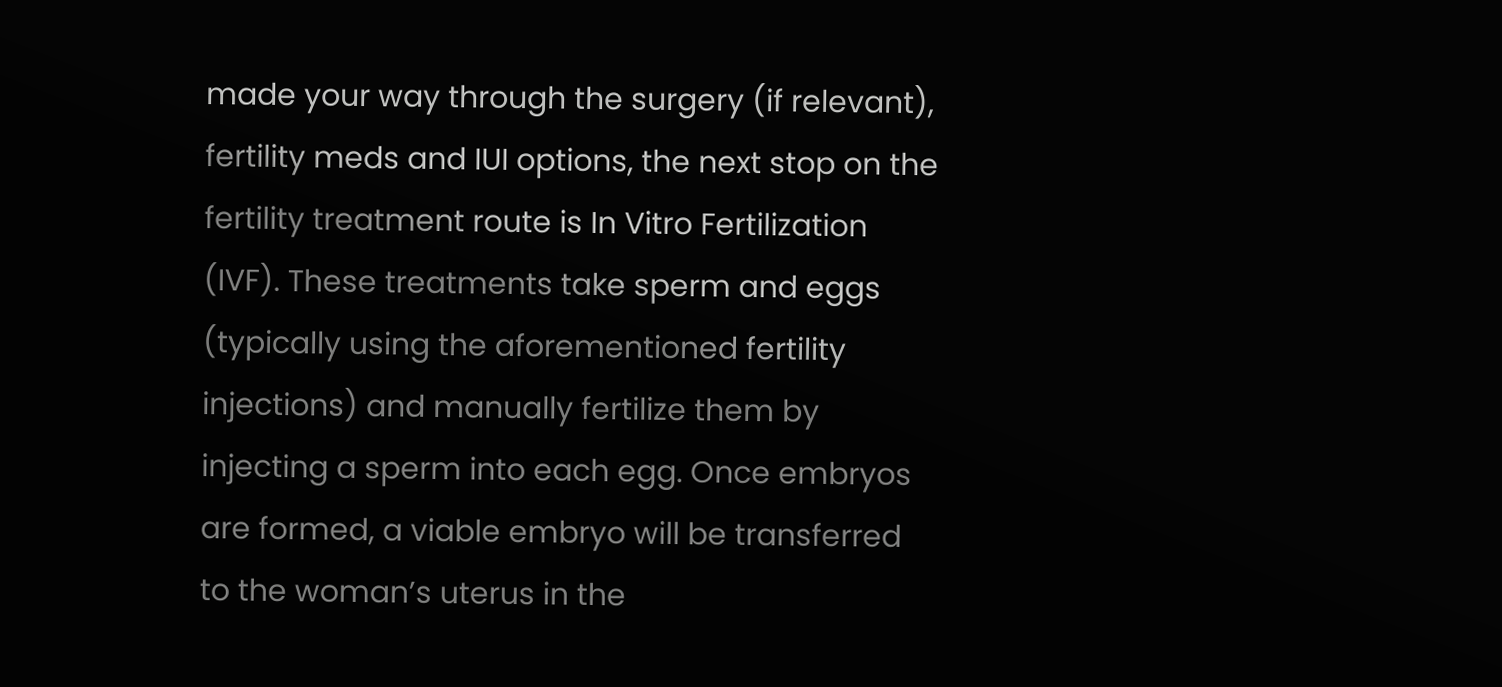made your way through the surgery (if relevant), fertility meds and IUI options, the next stop on the fertility treatment route is In Vitro Fertilization (IVF). These treatments take sperm and eggs (typically using the aforementioned fertility injections) and manually fertilize them by injecting a sperm into each egg. Once embryos are formed, a viable embryo will be transferred to the woman’s uterus in the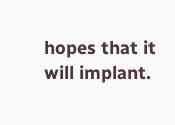hopes that it will implant.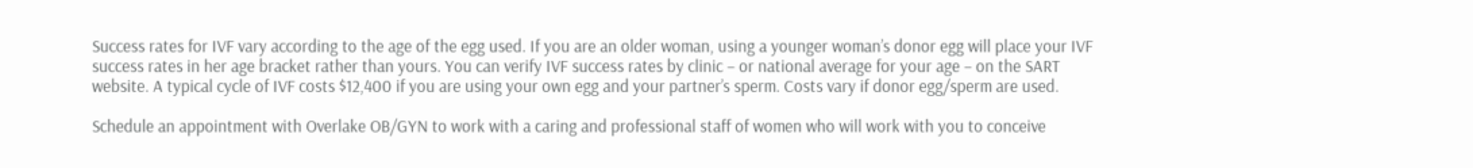Success rates for IVF vary according to the age of the egg used. If you are an older woman, using a younger woman’s donor egg will place your IVF success rates in her age bracket rather than yours. You can verify IVF success rates by clinic – or national average for your age – on the SART website. A typical cycle of IVF costs $12,400 if you are using your own egg and your partner’s sperm. Costs vary if donor egg/sperm are used.

Schedule an appointment with Overlake OB/GYN to work with a caring and professional staff of women who will work with you to conceive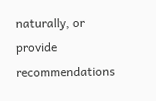naturally, or provide recommendations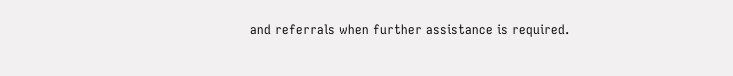and referrals when further assistance is required.